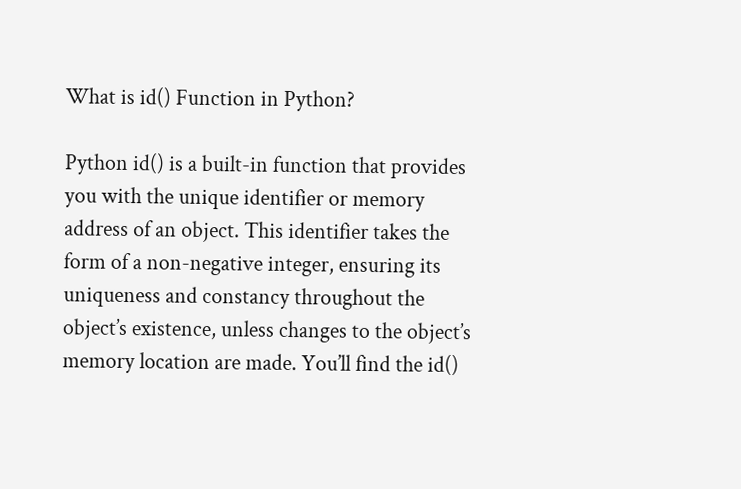What is id() Function in Python?

Python id() is a built-in function that provides you with the unique identifier or memory address of an object. This identifier takes the form of a non-negative integer, ensuring its uniqueness and constancy throughout the object’s existence, unless changes to the object’s memory location are made. You’ll find the id()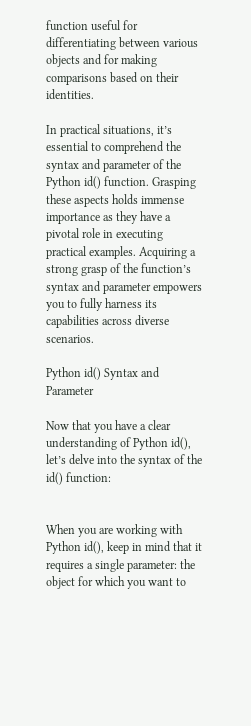function useful for differentiating between various objects and for making comparisons based on their identities.

In practical situations, it’s essential to comprehend the syntax and parameter of the Python id() function. Grasping these aspects holds immense importance as they have a pivotal role in executing practical examples. Acquiring a strong grasp of the function’s syntax and parameter empowers you to fully harness its capabilities across diverse scenarios.

Python id() Syntax and Parameter

Now that you have a clear understanding of Python id(), let’s delve into the syntax of the id() function:


When you are working with Python id(), keep in mind that it requires a single parameter: the object for which you want to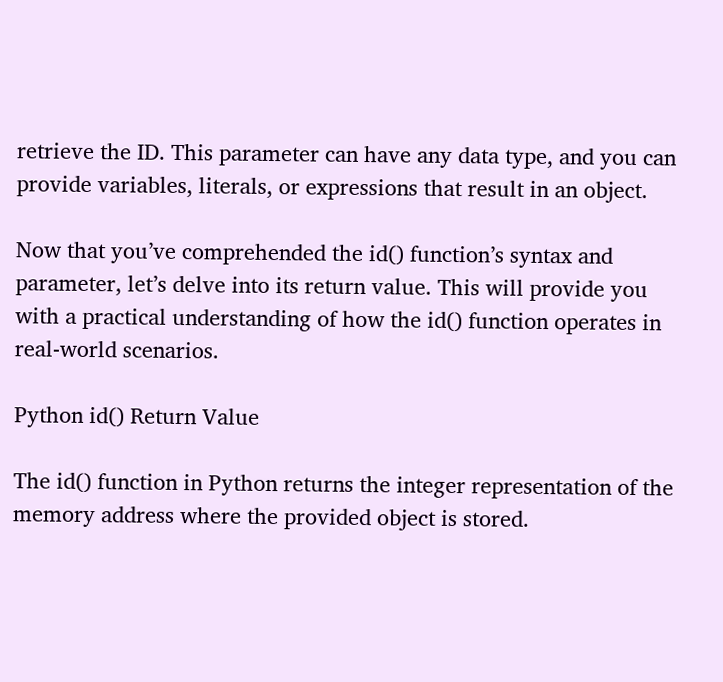retrieve the ID. This parameter can have any data type, and you can provide variables, literals, or expressions that result in an object.

Now that you’ve comprehended the id() function’s syntax and parameter, let’s delve into its return value. This will provide you with a practical understanding of how the id() function operates in real-world scenarios.

Python id() Return Value

The id() function in Python returns the integer representation of the memory address where the provided object is stored.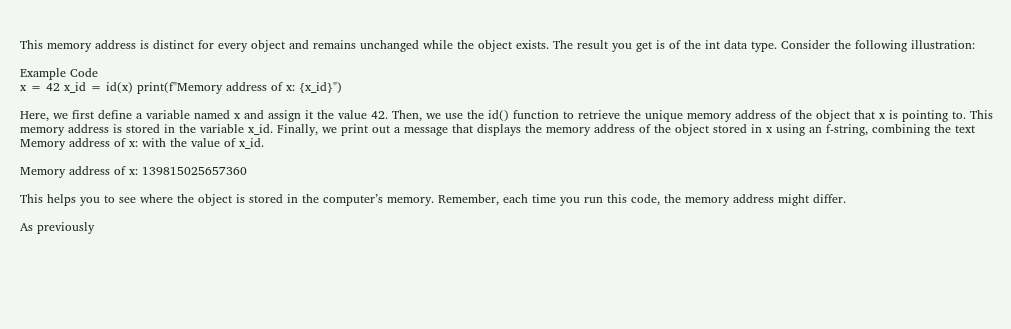This memory address is distinct for every object and remains unchanged while the object exists. The result you get is of the int data type. Consider the following illustration:

Example Code
x = 42 x_id = id(x) print(f"Memory address of x: {x_id}")

Here, we first define a variable named x and assign it the value 42. Then, we use the id() function to retrieve the unique memory address of the object that x is pointing to. This memory address is stored in the variable x_id. Finally, we print out a message that displays the memory address of the object stored in x using an f-string, combining the text Memory address of x: with the value of x_id.

Memory address of x: 139815025657360

This helps you to see where the object is stored in the computer’s memory. Remember, each time you run this code, the memory address might differ.

As previously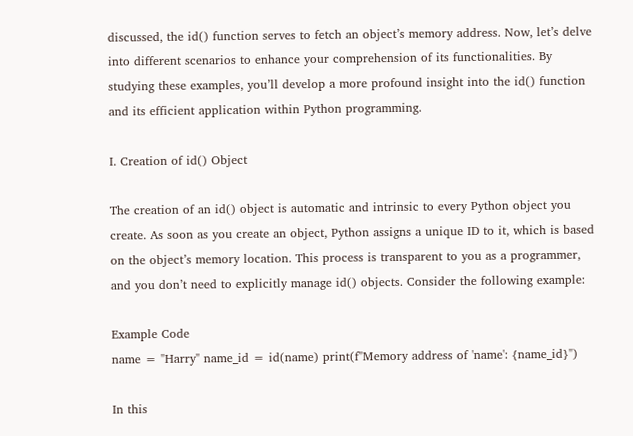discussed, the id() function serves to fetch an object’s memory address. Now, let’s delve into different scenarios to enhance your comprehension of its functionalities. By studying these examples, you’ll develop a more profound insight into the id() function and its efficient application within Python programming.

I. Creation of id() Object

The creation of an id() object is automatic and intrinsic to every Python object you create. As soon as you create an object, Python assigns a unique ID to it, which is based on the object’s memory location. This process is transparent to you as a programmer, and you don’t need to explicitly manage id() objects. Consider the following example:

Example Code
name = "Harry" name_id = id(name) print(f"Memory address of 'name': {name_id}")

In this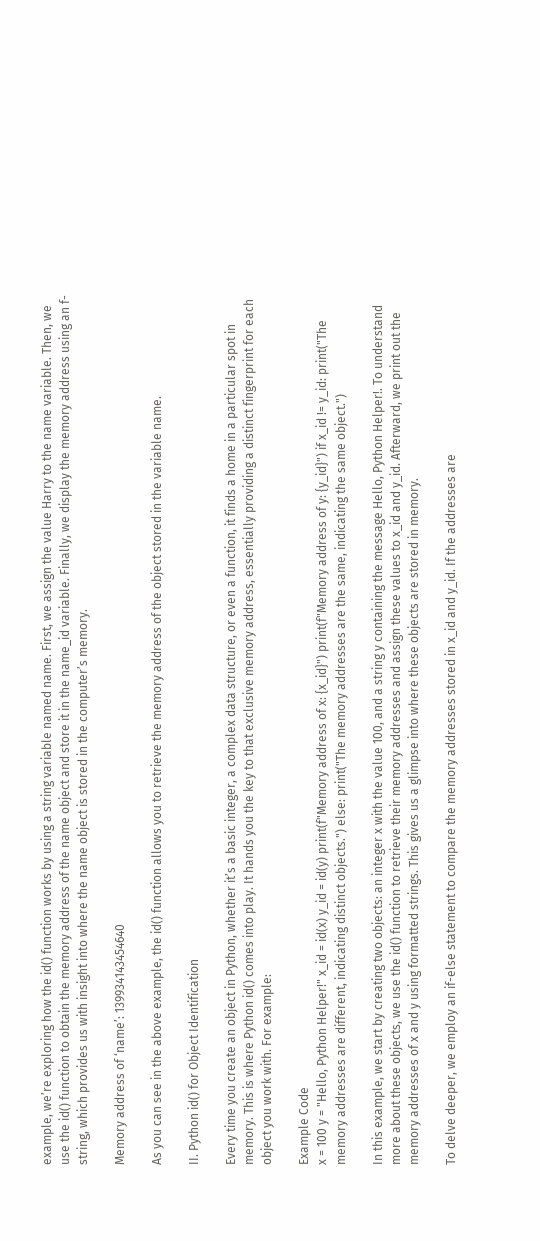example, we’re exploring how the id() function works by using a string variable named name. First, we assign the value Harry to the name variable. Then, we use the id() function to obtain the memory address of the name object and store it in the name_id variable. Finally, we display the memory address using an f-string, which provides us with insight into where the name object is stored in the computer’s memory.

Memory address of ‘name’: 139934143454640

As you can see in the above example, the id() function allows you to retrieve the memory address of the object stored in the variable name.

II. Python id() for Object Identification

Every time you create an object in Python, whether it’s a basic integer, a complex data structure, or even a function, it finds a home in a particular spot in memory. This is where Python id() comes into play. It hands you the key to that exclusive memory address, essentially providing a distinct fingerprint for each object you work with. For example:

Example Code
x = 100 y = "Hello, Python Helper!" x_id = id(x) y_id = id(y) print(f"Memory address of x: {x_id}") print(f"Memory address of y: {y_id}") if x_id != y_id: print("The memory addresses are different, indicating distinct objects.") else: print("The memory addresses are the same, indicating the same object.")

In this example, we start by creating two objects: an integer x with the value 100, and a string y containing the message Hello, Python Helper!. To understand more about these objects, we use the id() function to retrieve their memory addresses and assign these values to x_id and y_id. Afterward, we print out the memory addresses of x and y using formatted strings. This gives us a glimpse into where these objects are stored in memory.

To delve deeper, we employ an if-else statement to compare the memory addresses stored in x_id and y_id. If the addresses are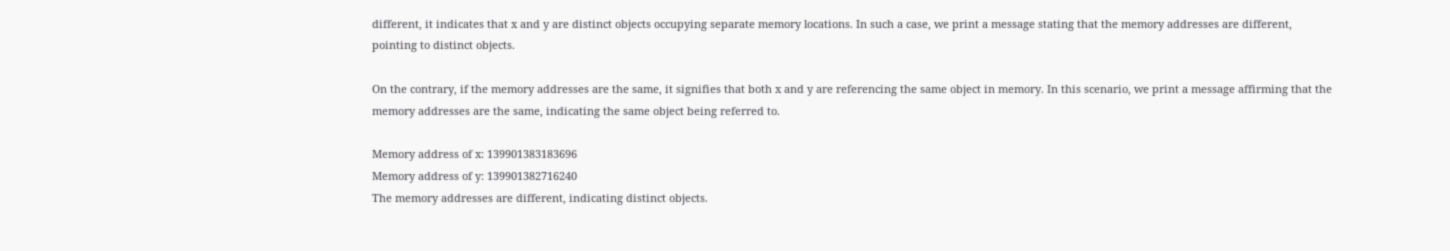different, it indicates that x and y are distinct objects occupying separate memory locations. In such a case, we print a message stating that the memory addresses are different, pointing to distinct objects.

On the contrary, if the memory addresses are the same, it signifies that both x and y are referencing the same object in memory. In this scenario, we print a message affirming that the memory addresses are the same, indicating the same object being referred to.

Memory address of x: 139901383183696
Memory address of y: 139901382716240
The memory addresses are different, indicating distinct objects.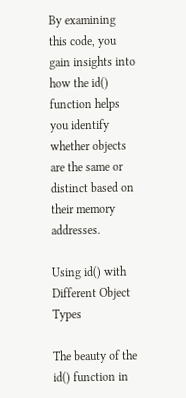By examining this code, you gain insights into how the id() function helps you identify whether objects are the same or distinct based on their memory addresses.

Using id() with Different Object Types

The beauty of the id() function in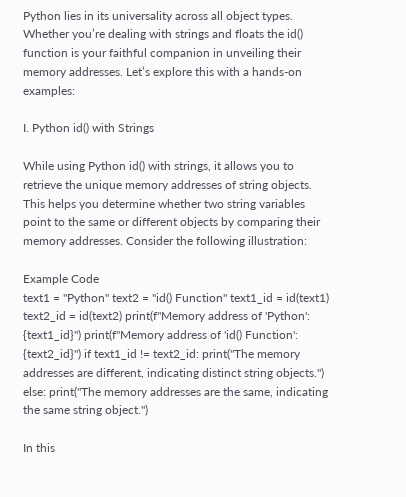Python lies in its universality across all object types. Whether you’re dealing with strings and floats the id() function is your faithful companion in unveiling their memory addresses. Let’s explore this with a hands-on examples:

I. Python id() with Strings

While using Python id() with strings, it allows you to retrieve the unique memory addresses of string objects. This helps you determine whether two string variables point to the same or different objects by comparing their memory addresses. Consider the following illustration:

Example Code
text1 = "Python" text2 = "id() Function" text1_id = id(text1) text2_id = id(text2) print(f"Memory address of 'Python': {text1_id}") print(f"Memory address of 'id() Function': {text2_id}") if text1_id != text2_id: print("The memory addresses are different, indicating distinct string objects.") else: print("The memory addresses are the same, indicating the same string object.")

In this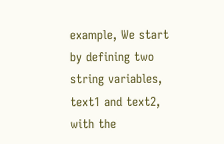example, We start by defining two string variables, text1 and text2, with the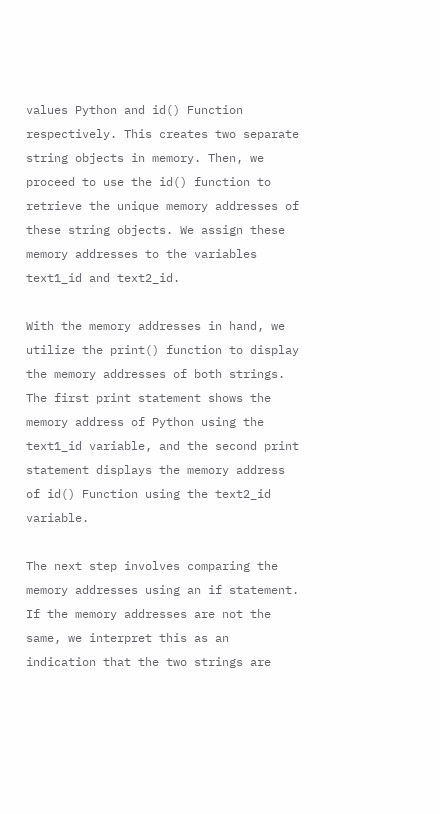values Python and id() Function respectively. This creates two separate string objects in memory. Then, we proceed to use the id() function to retrieve the unique memory addresses of these string objects. We assign these memory addresses to the variables text1_id and text2_id.

With the memory addresses in hand, we utilize the print() function to display the memory addresses of both strings. The first print statement shows the memory address of Python using the text1_id variable, and the second print statement displays the memory address of id() Function using the text2_id variable.

The next step involves comparing the memory addresses using an if statement. If the memory addresses are not the same, we interpret this as an indication that the two strings are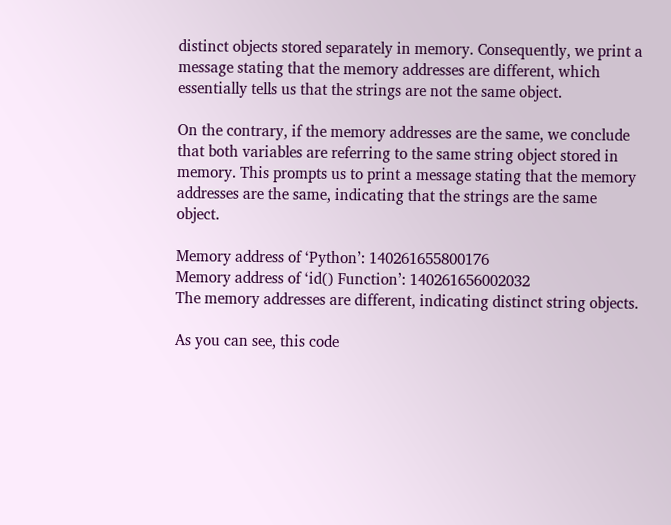distinct objects stored separately in memory. Consequently, we print a message stating that the memory addresses are different, which essentially tells us that the strings are not the same object.

On the contrary, if the memory addresses are the same, we conclude that both variables are referring to the same string object stored in memory. This prompts us to print a message stating that the memory addresses are the same, indicating that the strings are the same object.

Memory address of ‘Python’: 140261655800176
Memory address of ‘id() Function’: 140261656002032
The memory addresses are different, indicating distinct string objects.

As you can see, this code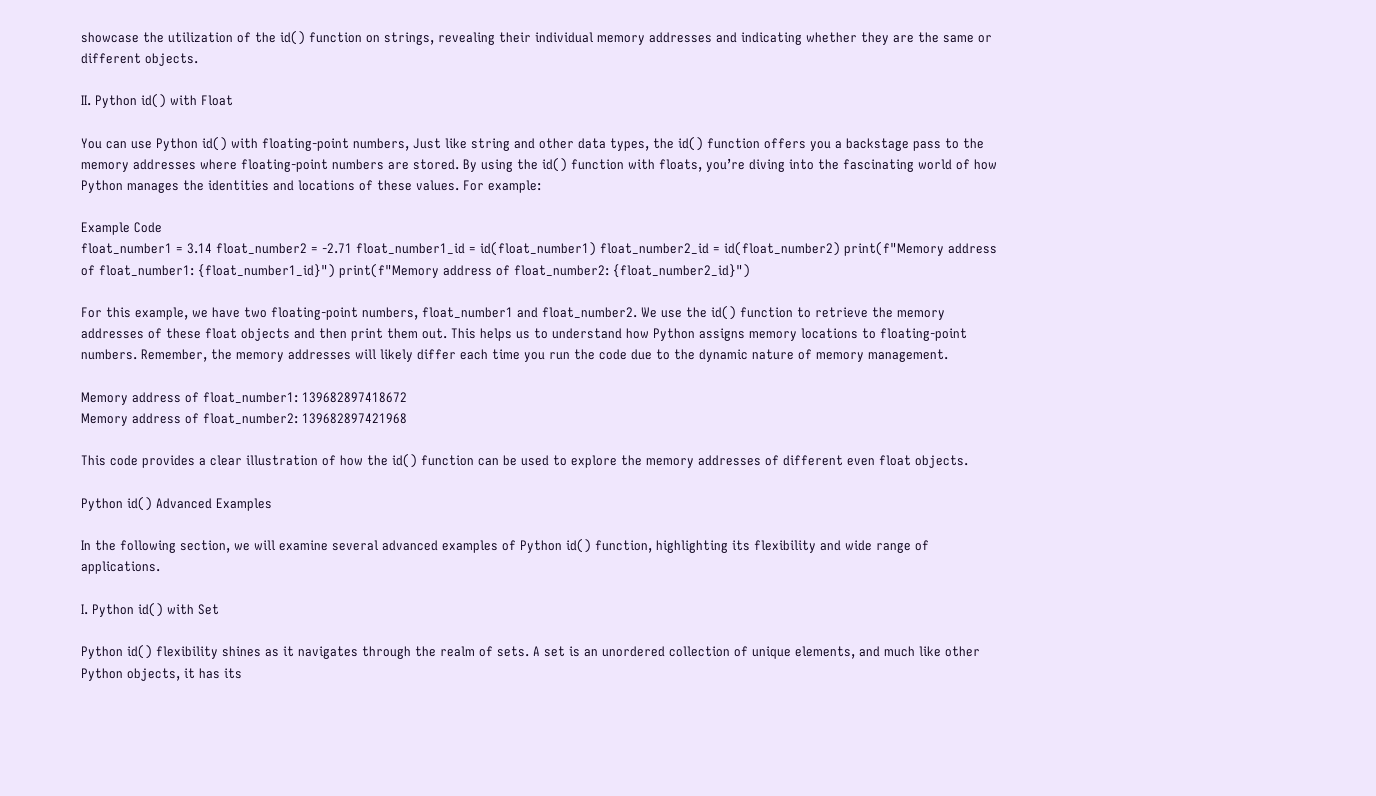showcase the utilization of the id() function on strings, revealing their individual memory addresses and indicating whether they are the same or different objects.

II. Python id() with Float

You can use Python id() with floating-point numbers, Just like string and other data types, the id() function offers you a backstage pass to the memory addresses where floating-point numbers are stored. By using the id() function with floats, you’re diving into the fascinating world of how Python manages the identities and locations of these values. For example:

Example Code
float_number1 = 3.14 float_number2 = -2.71 float_number1_id = id(float_number1) float_number2_id = id(float_number2) print(f"Memory address of float_number1: {float_number1_id}") print(f"Memory address of float_number2: {float_number2_id}")

For this example, we have two floating-point numbers, float_number1 and float_number2. We use the id() function to retrieve the memory addresses of these float objects and then print them out. This helps us to understand how Python assigns memory locations to floating-point numbers. Remember, the memory addresses will likely differ each time you run the code due to the dynamic nature of memory management.

Memory address of float_number1: 139682897418672
Memory address of float_number2: 139682897421968

This code provides a clear illustration of how the id() function can be used to explore the memory addresses of different even float objects.

Python id() Advanced Examples

In the following section, we will examine several advanced examples of Python id() function, highlighting its flexibility and wide range of applications.

I. Python id() with Set

Python id() flexibility shines as it navigates through the realm of sets. A set is an unordered collection of unique elements, and much like other Python objects, it has its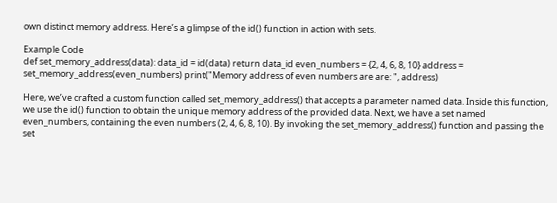own distinct memory address. Here’s a glimpse of the id() function in action with sets.

Example Code
def set_memory_address(data): data_id = id(data) return data_id even_numbers = {2, 4, 6, 8, 10} address = set_memory_address(even_numbers) print("Memory address of even numbers are are: ", address)

Here, we’ve crafted a custom function called set_memory_address() that accepts a parameter named data. Inside this function, we use the id() function to obtain the unique memory address of the provided data. Next, we have a set named even_numbers, containing the even numbers (2, 4, 6, 8, 10). By invoking the set_memory_address() function and passing the set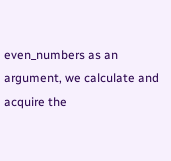even_numbers as an argument, we calculate and acquire the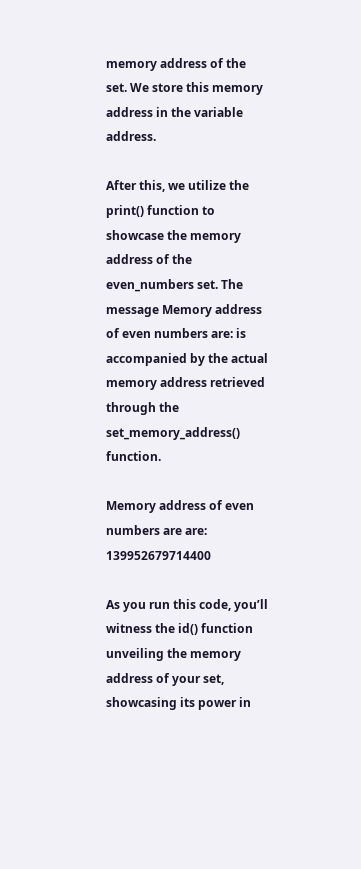memory address of the set. We store this memory address in the variable address.

After this, we utilize the print() function to showcase the memory address of the even_numbers set. The message Memory address of even numbers are: is accompanied by the actual memory address retrieved through the set_memory_address() function.

Memory address of even numbers are are: 139952679714400

As you run this code, you’ll witness the id() function unveiling the memory address of your set, showcasing its power in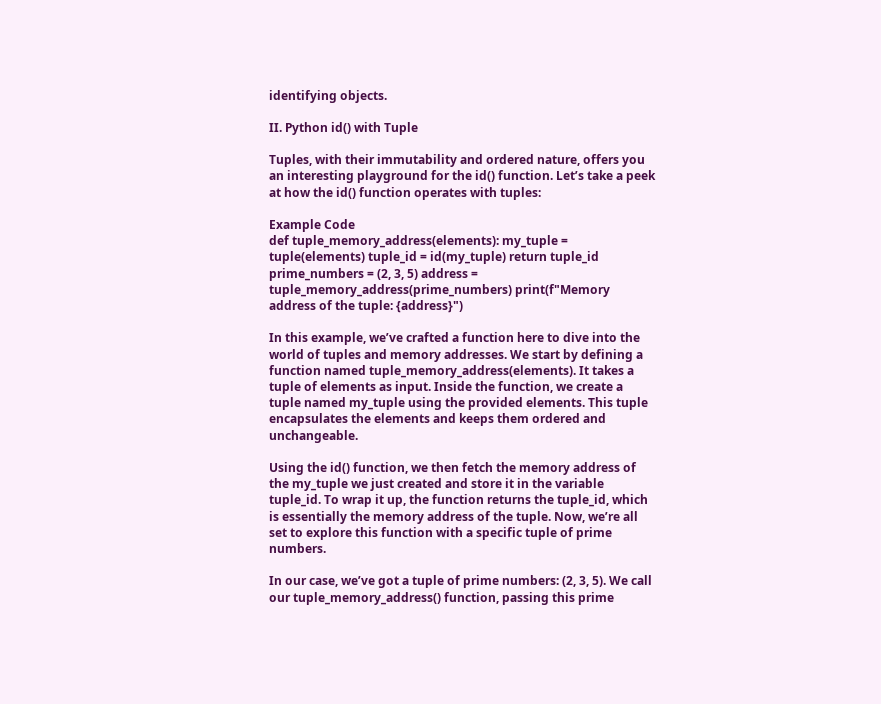identifying objects.

II. Python id() with Tuple

Tuples, with their immutability and ordered nature, offers you an interesting playground for the id() function. Let’s take a peek at how the id() function operates with tuples:

Example Code
def tuple_memory_address(elements): my_tuple = tuple(elements) tuple_id = id(my_tuple) return tuple_id prime_numbers = (2, 3, 5) address = tuple_memory_address(prime_numbers) print(f"Memory address of the tuple: {address}")

In this example, we’ve crafted a function here to dive into the world of tuples and memory addresses. We start by defining a function named tuple_memory_address(elements). It takes a tuple of elements as input. Inside the function, we create a tuple named my_tuple using the provided elements. This tuple encapsulates the elements and keeps them ordered and unchangeable.

Using the id() function, we then fetch the memory address of the my_tuple we just created and store it in the variable tuple_id. To wrap it up, the function returns the tuple_id, which is essentially the memory address of the tuple. Now, we’re all set to explore this function with a specific tuple of prime numbers.

In our case, we’ve got a tuple of prime numbers: (2, 3, 5). We call our tuple_memory_address() function, passing this prime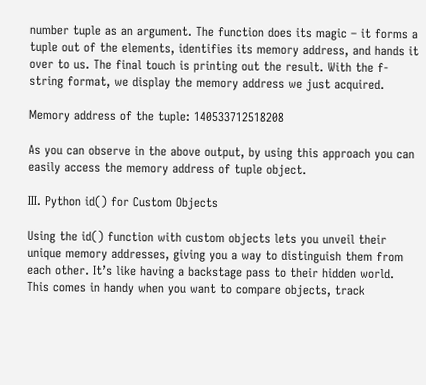number tuple as an argument. The function does its magic – it forms a tuple out of the elements, identifies its memory address, and hands it over to us. The final touch is printing out the result. With the f-string format, we display the memory address we just acquired.

Memory address of the tuple: 140533712518208

As you can observe in the above output, by using this approach you can easily access the memory address of tuple object.

III. Python id() for Custom Objects

Using the id() function with custom objects lets you unveil their unique memory addresses, giving you a way to distinguish them from each other. It’s like having a backstage pass to their hidden world. This comes in handy when you want to compare objects, track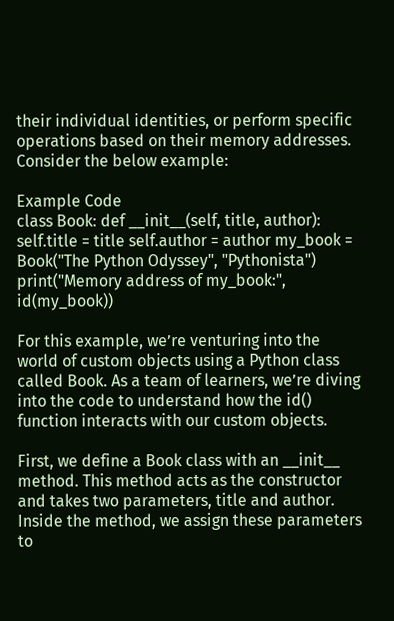their individual identities, or perform specific operations based on their memory addresses. Consider the below example:

Example Code
class Book: def __init__(self, title, author): self.title = title self.author = author my_book = Book("The Python Odyssey", "Pythonista") print("Memory address of my_book:", id(my_book))

For this example, we’re venturing into the world of custom objects using a Python class called Book. As a team of learners, we’re diving into the code to understand how the id() function interacts with our custom objects.

First, we define a Book class with an __init__ method. This method acts as the constructor and takes two parameters, title and author. Inside the method, we assign these parameters to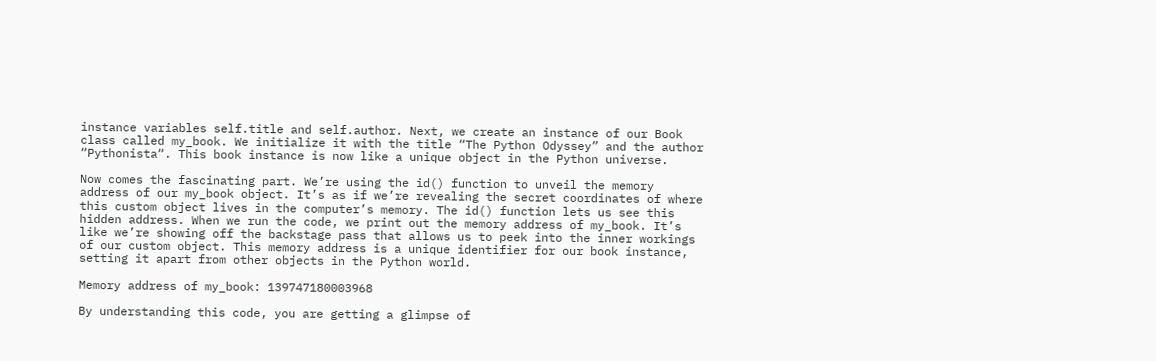instance variables self.title and self.author. Next, we create an instance of our Book class called my_book. We initialize it with the title “The Python Odyssey” and the author “Pythonista“. This book instance is now like a unique object in the Python universe.

Now comes the fascinating part. We’re using the id() function to unveil the memory address of our my_book object. It’s as if we’re revealing the secret coordinates of where this custom object lives in the computer’s memory. The id() function lets us see this hidden address. When we run the code, we print out the memory address of my_book. It’s like we’re showing off the backstage pass that allows us to peek into the inner workings of our custom object. This memory address is a unique identifier for our book instance, setting it apart from other objects in the Python world.

Memory address of my_book: 139747180003968

By understanding this code, you are getting a glimpse of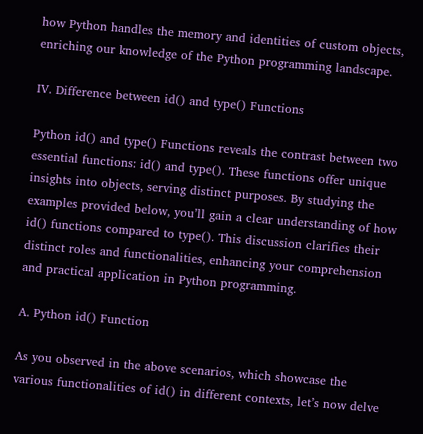how Python handles the memory and identities of custom objects, enriching our knowledge of the Python programming landscape.

IV. Difference between id() and type() Functions

Python id() and type() Functions reveals the contrast between two essential functions: id() and type(). These functions offer unique insights into objects, serving distinct purposes. By studying the examples provided below, you’ll gain a clear understanding of how id() functions compared to type(). This discussion clarifies their distinct roles and functionalities, enhancing your comprehension and practical application in Python programming.

A. Python id() Function

As you observed in the above scenarios, which showcase the various functionalities of id() in different contexts, let’s now delve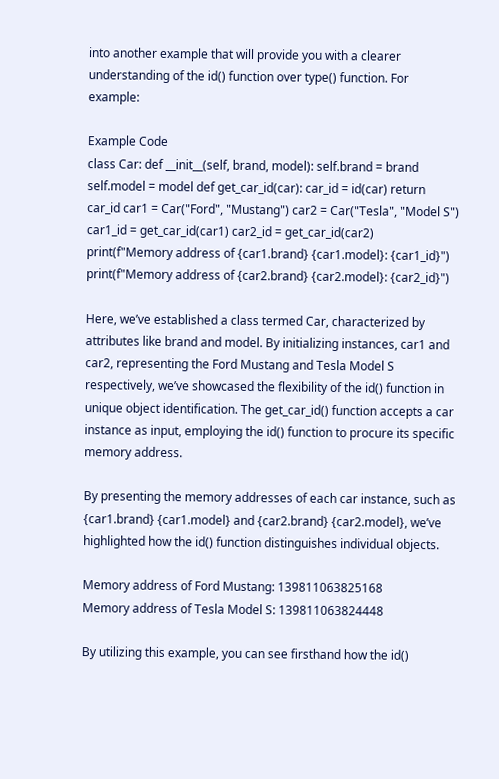into another example that will provide you with a clearer understanding of the id() function over type() function. For example:

Example Code
class Car: def __init__(self, brand, model): self.brand = brand self.model = model def get_car_id(car): car_id = id(car) return car_id car1 = Car("Ford", "Mustang") car2 = Car("Tesla", "Model S") car1_id = get_car_id(car1) car2_id = get_car_id(car2) print(f"Memory address of {car1.brand} {car1.model}: {car1_id}") print(f"Memory address of {car2.brand} {car2.model}: {car2_id}")

Here, we’ve established a class termed Car, characterized by attributes like brand and model. By initializing instances, car1 and car2, representing the Ford Mustang and Tesla Model S respectively, we’ve showcased the flexibility of the id() function in unique object identification. The get_car_id() function accepts a car instance as input, employing the id() function to procure its specific memory address.

By presenting the memory addresses of each car instance, such as {car1.brand} {car1.model} and {car2.brand} {car2.model}, we’ve highlighted how the id() function distinguishes individual objects.

Memory address of Ford Mustang: 139811063825168
Memory address of Tesla Model S: 139811063824448

By utilizing this example, you can see firsthand how the id()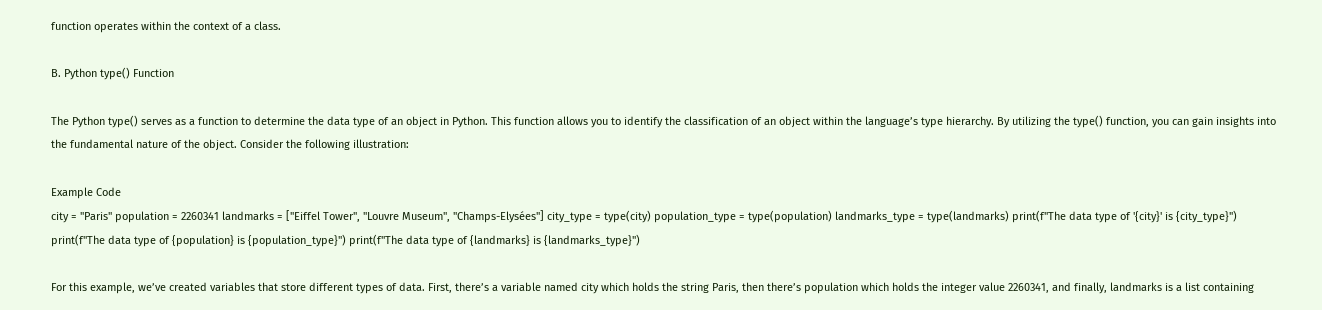function operates within the context of a class.

B. Python type() Function

The Python type() serves as a function to determine the data type of an object in Python. This function allows you to identify the classification of an object within the language’s type hierarchy. By utilizing the type() function, you can gain insights into the fundamental nature of the object. Consider the following illustration:

Example Code
city = "Paris" population = 2260341 landmarks = ["Eiffel Tower", "Louvre Museum", "Champs-Elysées"] city_type = type(city) population_type = type(population) landmarks_type = type(landmarks) print(f"The data type of '{city}' is {city_type}") print(f"The data type of {population} is {population_type}") print(f"The data type of {landmarks} is {landmarks_type}")

For this example, we’ve created variables that store different types of data. First, there’s a variable named city which holds the string Paris, then there’s population which holds the integer value 2260341, and finally, landmarks is a list containing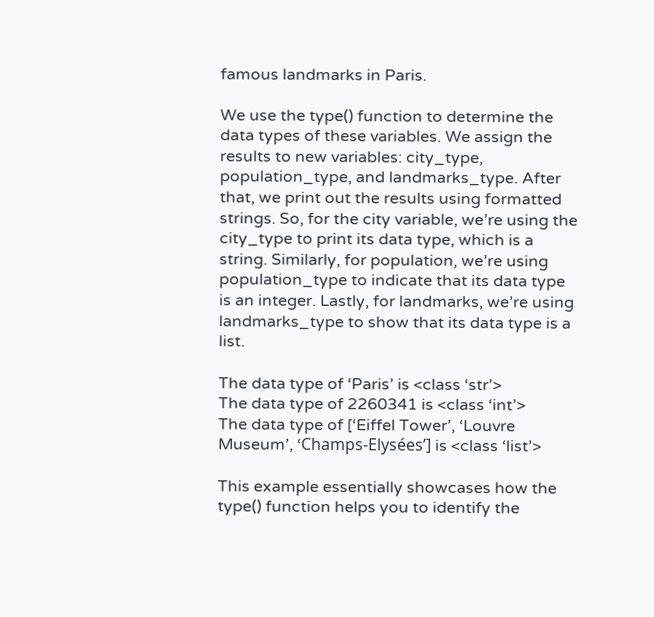famous landmarks in Paris.

We use the type() function to determine the data types of these variables. We assign the results to new variables: city_type, population_type, and landmarks_type. After that, we print out the results using formatted strings. So, for the city variable, we’re using the city_type to print its data type, which is a string. Similarly, for population, we’re using population_type to indicate that its data type is an integer. Lastly, for landmarks, we’re using landmarks_type to show that its data type is a list.

The data type of ‘Paris’ is <class ‘str’>
The data type of 2260341 is <class ‘int’>
The data type of [‘Eiffel Tower’, ‘Louvre Museum’, ‘Champs-Elysées’] is <class ‘list’>

This example essentially showcases how the type() function helps you to identify the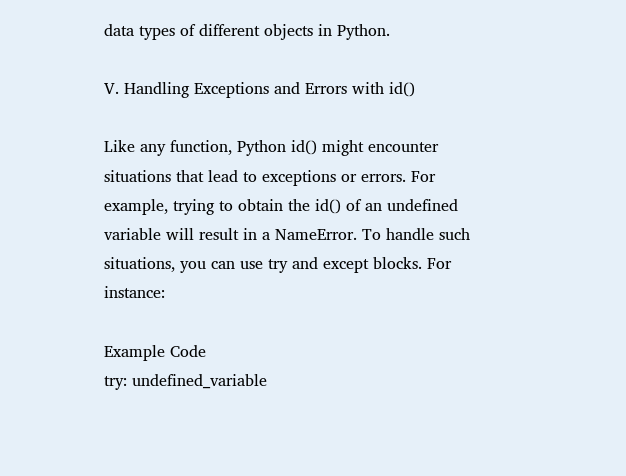data types of different objects in Python.

V. Handling Exceptions and Errors with id()

Like any function, Python id() might encounter situations that lead to exceptions or errors. For example, trying to obtain the id() of an undefined variable will result in a NameError. To handle such situations, you can use try and except blocks. For instance:

Example Code
try: undefined_variable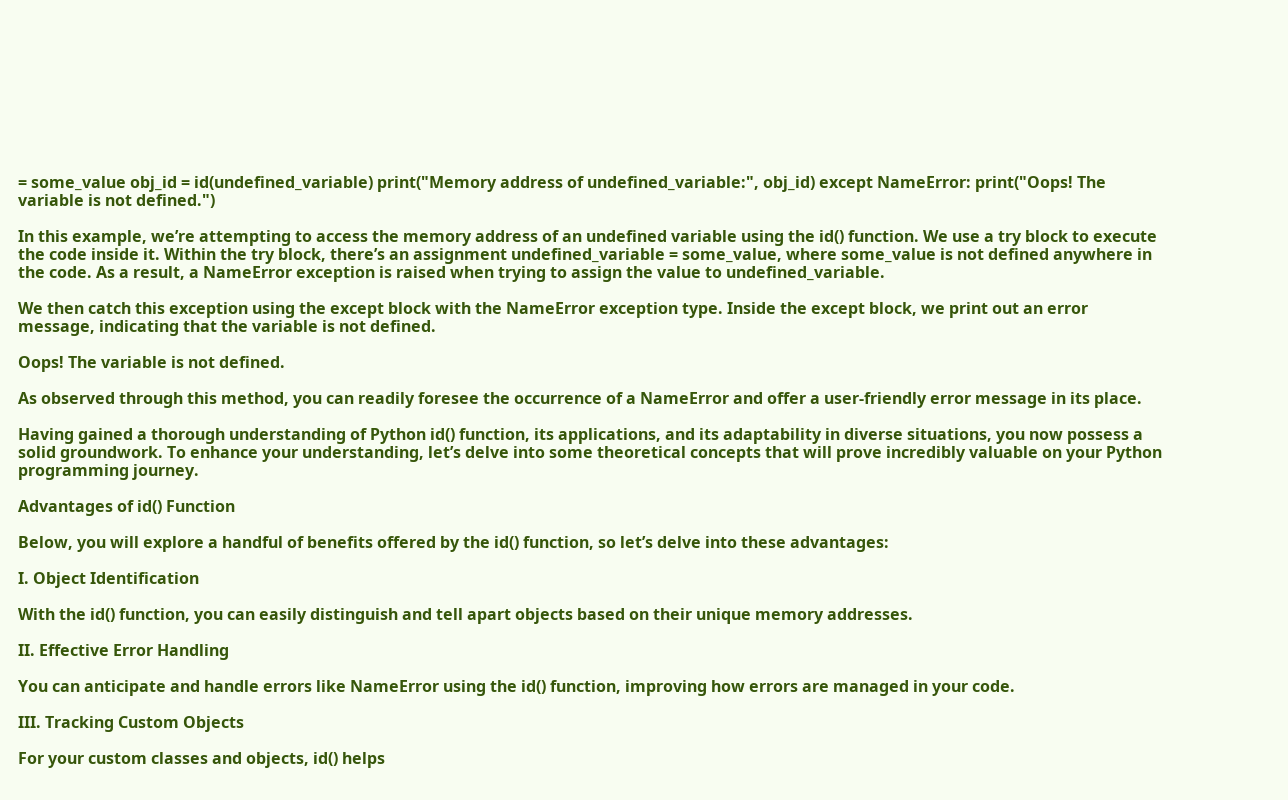= some_value obj_id = id(undefined_variable) print("Memory address of undefined_variable:", obj_id) except NameError: print("Oops! The variable is not defined.")

In this example, we’re attempting to access the memory address of an undefined variable using the id() function. We use a try block to execute the code inside it. Within the try block, there’s an assignment undefined_variable = some_value, where some_value is not defined anywhere in the code. As a result, a NameError exception is raised when trying to assign the value to undefined_variable.

We then catch this exception using the except block with the NameError exception type. Inside the except block, we print out an error message, indicating that the variable is not defined.

Oops! The variable is not defined.

As observed through this method, you can readily foresee the occurrence of a NameError and offer a user-friendly error message in its place.

Having gained a thorough understanding of Python id() function, its applications, and its adaptability in diverse situations, you now possess a solid groundwork. To enhance your understanding, let’s delve into some theoretical concepts that will prove incredibly valuable on your Python programming journey.

Advantages of id() Function

Below, you will explore a handful of benefits offered by the id() function, so let’s delve into these advantages:

I. Object Identification

With the id() function, you can easily distinguish and tell apart objects based on their unique memory addresses.

II. Effective Error Handling

You can anticipate and handle errors like NameError using the id() function, improving how errors are managed in your code.

III. Tracking Custom Objects

For your custom classes and objects, id() helps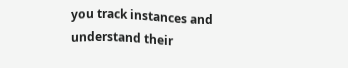you track instances and understand their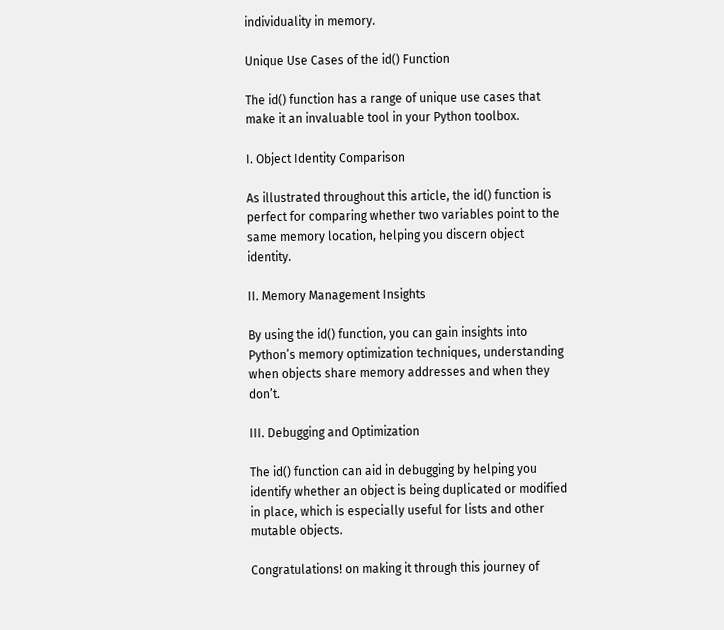individuality in memory.

Unique Use Cases of the id() Function

The id() function has a range of unique use cases that make it an invaluable tool in your Python toolbox.

I. Object Identity Comparison

As illustrated throughout this article, the id() function is perfect for comparing whether two variables point to the same memory location, helping you discern object identity.

II. Memory Management Insights

By using the id() function, you can gain insights into Python’s memory optimization techniques, understanding when objects share memory addresses and when they don’t.

III. Debugging and Optimization

The id() function can aid in debugging by helping you identify whether an object is being duplicated or modified in place, which is especially useful for lists and other mutable objects.

Congratulations! on making it through this journey of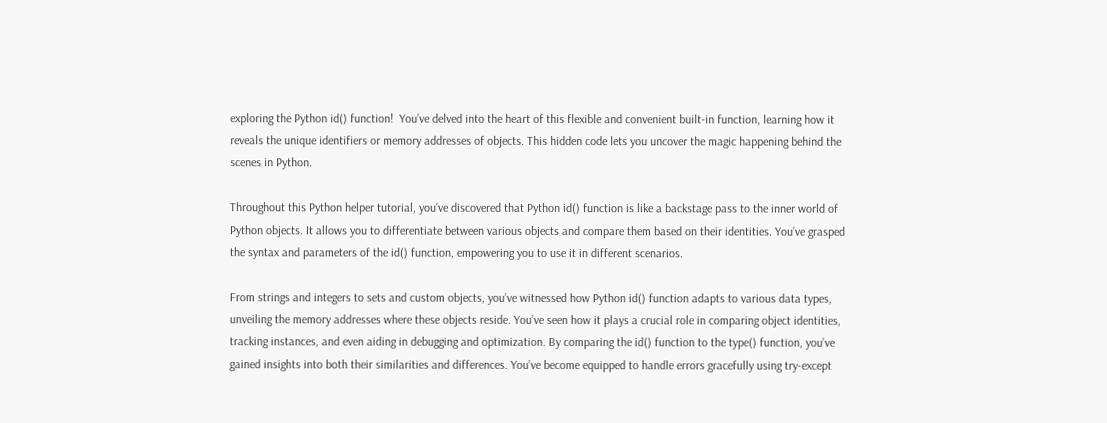exploring the Python id() function!  You’ve delved into the heart of this flexible and convenient built-in function, learning how it reveals the unique identifiers or memory addresses of objects. This hidden code lets you uncover the magic happening behind the scenes in Python.

Throughout this Python helper tutorial, you’ve discovered that Python id() function is like a backstage pass to the inner world of Python objects. It allows you to differentiate between various objects and compare them based on their identities. You’ve grasped the syntax and parameters of the id() function, empowering you to use it in different scenarios.

From strings and integers to sets and custom objects, you’ve witnessed how Python id() function adapts to various data types, unveiling the memory addresses where these objects reside. You’ve seen how it plays a crucial role in comparing object identities, tracking instances, and even aiding in debugging and optimization. By comparing the id() function to the type() function, you’ve gained insights into both their similarities and differences. You’ve become equipped to handle errors gracefully using try-except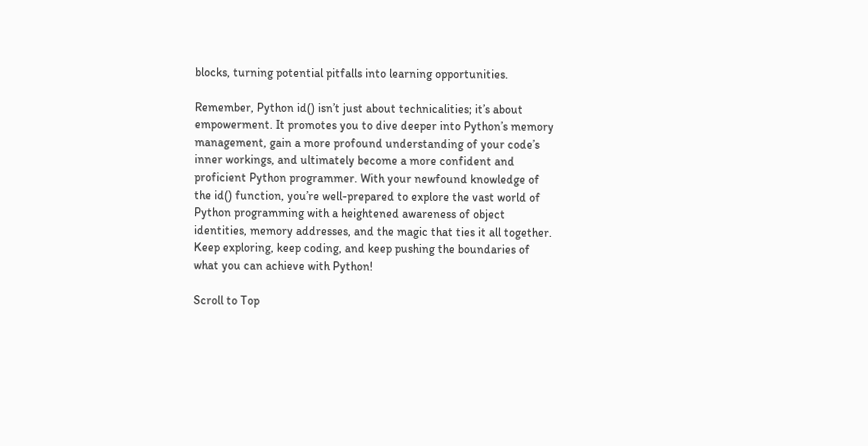blocks, turning potential pitfalls into learning opportunities.

Remember, Python id() isn’t just about technicalities; it’s about empowerment. It promotes you to dive deeper into Python’s memory management, gain a more profound understanding of your code’s inner workings, and ultimately become a more confident and proficient Python programmer. With your newfound knowledge of the id() function, you’re well-prepared to explore the vast world of Python programming with a heightened awareness of object identities, memory addresses, and the magic that ties it all together. Keep exploring, keep coding, and keep pushing the boundaries of what you can achieve with Python!

Scroll to Top